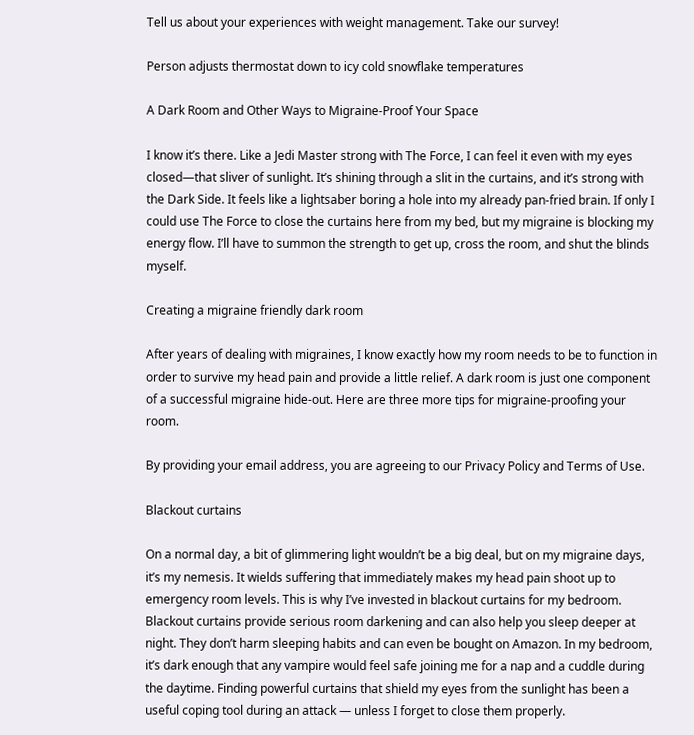Tell us about your experiences with weight management. Take our survey!

Person adjusts thermostat down to icy cold snowflake temperatures

A Dark Room and Other Ways to Migraine-Proof Your Space

I know it’s there. Like a Jedi Master strong with The Force, I can feel it even with my eyes closed—that sliver of sunlight. It’s shining through a slit in the curtains, and it’s strong with the Dark Side. It feels like a lightsaber boring a hole into my already pan-fried brain. If only I could use The Force to close the curtains here from my bed, but my migraine is blocking my energy flow. I’ll have to summon the strength to get up, cross the room, and shut the blinds myself.

Creating a migraine friendly dark room

After years of dealing with migraines, I know exactly how my room needs to be to function in order to survive my head pain and provide a little relief. A dark room is just one component of a successful migraine hide-out. Here are three more tips for migraine-proofing your room.

By providing your email address, you are agreeing to our Privacy Policy and Terms of Use.

Blackout curtains

On a normal day, a bit of glimmering light wouldn’t be a big deal, but on my migraine days, it’s my nemesis. It wields suffering that immediately makes my head pain shoot up to emergency room levels. This is why I’ve invested in blackout curtains for my bedroom. Blackout curtains provide serious room darkening and can also help you sleep deeper at night. They don’t harm sleeping habits and can even be bought on Amazon. In my bedroom, it’s dark enough that any vampire would feel safe joining me for a nap and a cuddle during the daytime. Finding powerful curtains that shield my eyes from the sunlight has been a useful coping tool during an attack — unless I forget to close them properly.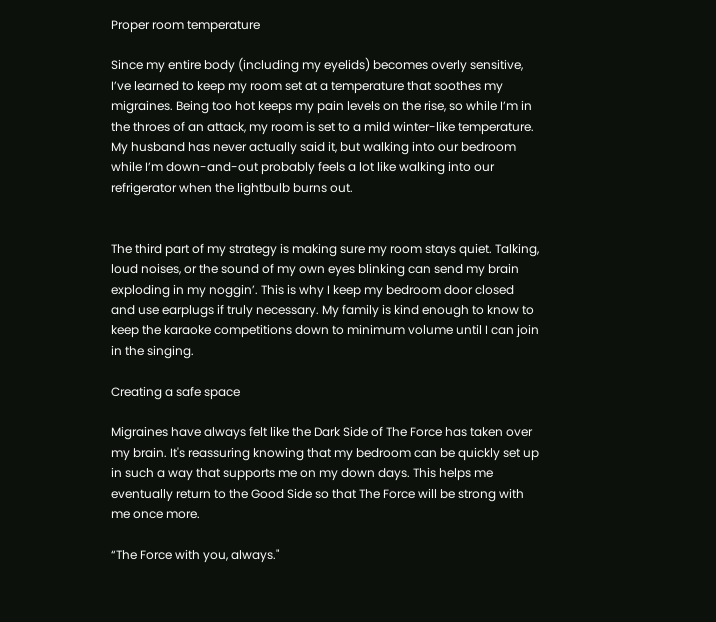Proper room temperature

Since my entire body (including my eyelids) becomes overly sensitive, I’ve learned to keep my room set at a temperature that soothes my migraines. Being too hot keeps my pain levels on the rise, so while I’m in the throes of an attack, my room is set to a mild winter-like temperature. My husband has never actually said it, but walking into our bedroom while I’m down-and-out probably feels a lot like walking into our refrigerator when the lightbulb burns out.


The third part of my strategy is making sure my room stays quiet. Talking, loud noises, or the sound of my own eyes blinking can send my brain exploding in my noggin’. This is why I keep my bedroom door closed and use earplugs if truly necessary. My family is kind enough to know to keep the karaoke competitions down to minimum volume until I can join in the singing.

Creating a safe space

Migraines have always felt like the Dark Side of The Force has taken over my brain. It's reassuring knowing that my bedroom can be quickly set up in such a way that supports me on my down days. This helps me eventually return to the Good Side so that The Force will be strong with me once more.

“The Force with you, always."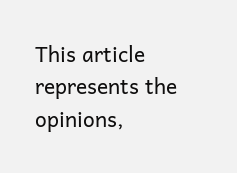This article represents the opinions,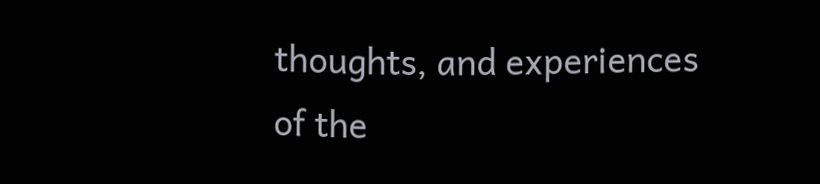thoughts, and experiences of the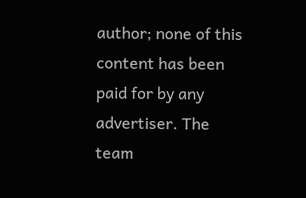author; none of this content has been paid for by any advertiser. The team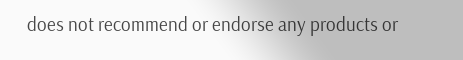does not recommend or endorse any products or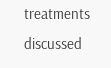treatments discussed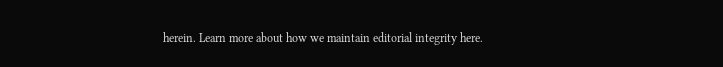herein. Learn more about how we maintain editorial integrity here.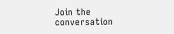Join the conversation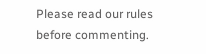Please read our rules before commenting.